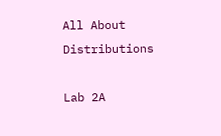All About Distributions

Lab 2A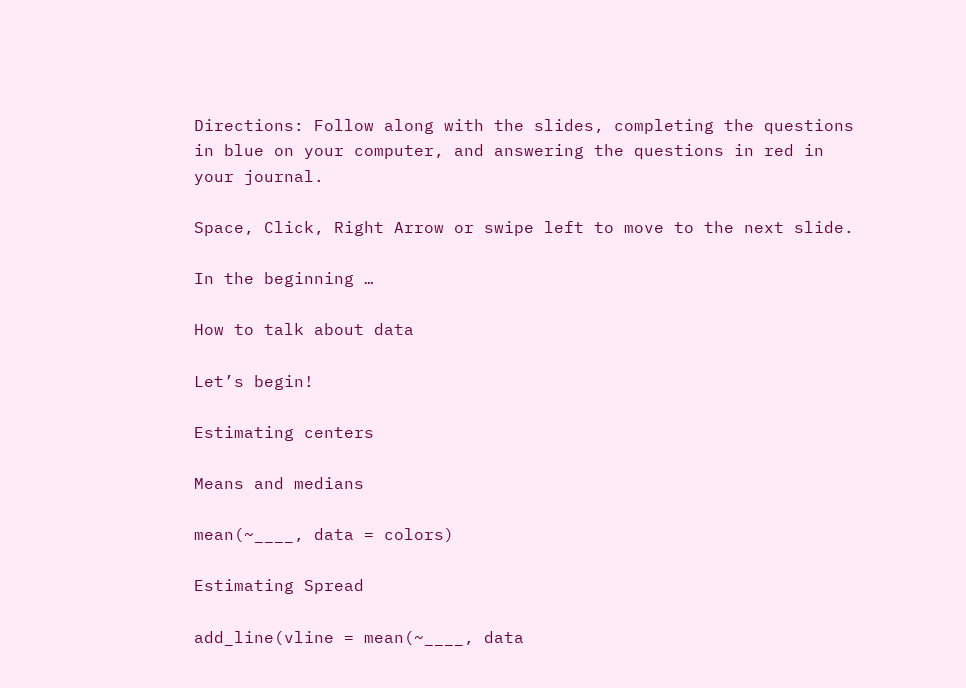Directions: Follow along with the slides, completing the questions in blue on your computer, and answering the questions in red in your journal.

Space, Click, Right Arrow or swipe left to move to the next slide.

In the beginning …

How to talk about data

Let’s begin!

Estimating centers

Means and medians

mean(~____, data = colors)

Estimating Spread

add_line(vline = mean(~____, data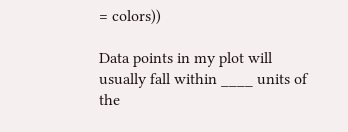= colors))

Data points in my plot will usually fall within ____ units of the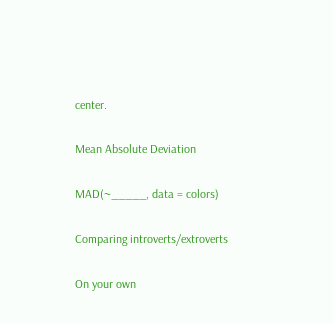center.

Mean Absolute Deviation

MAD(~_____, data = colors)

Comparing introverts/extroverts

On your own